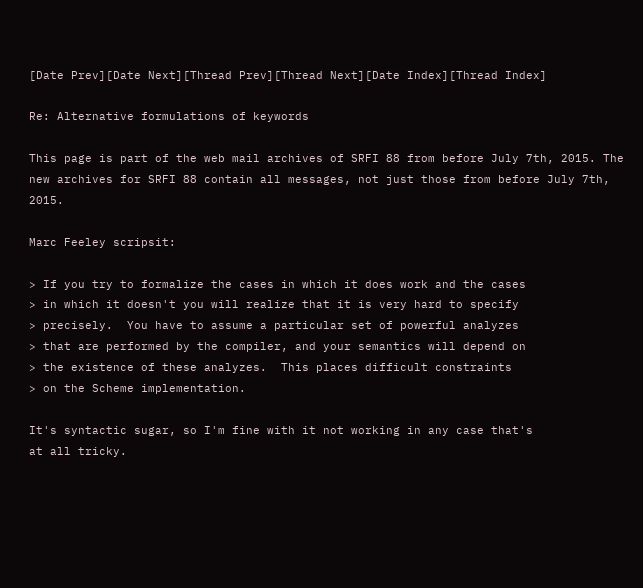[Date Prev][Date Next][Thread Prev][Thread Next][Date Index][Thread Index]

Re: Alternative formulations of keywords

This page is part of the web mail archives of SRFI 88 from before July 7th, 2015. The new archives for SRFI 88 contain all messages, not just those from before July 7th, 2015.

Marc Feeley scripsit:

> If you try to formalize the cases in which it does work and the cases
> in which it doesn't you will realize that it is very hard to specify
> precisely.  You have to assume a particular set of powerful analyzes
> that are performed by the compiler, and your semantics will depend on
> the existence of these analyzes.  This places difficult constraints
> on the Scheme implementation.

It's syntactic sugar, so I'm fine with it not working in any case that's
at all tricky.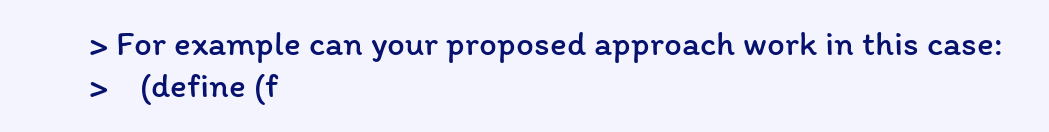> For example can your proposed approach work in this case:
>    (define (f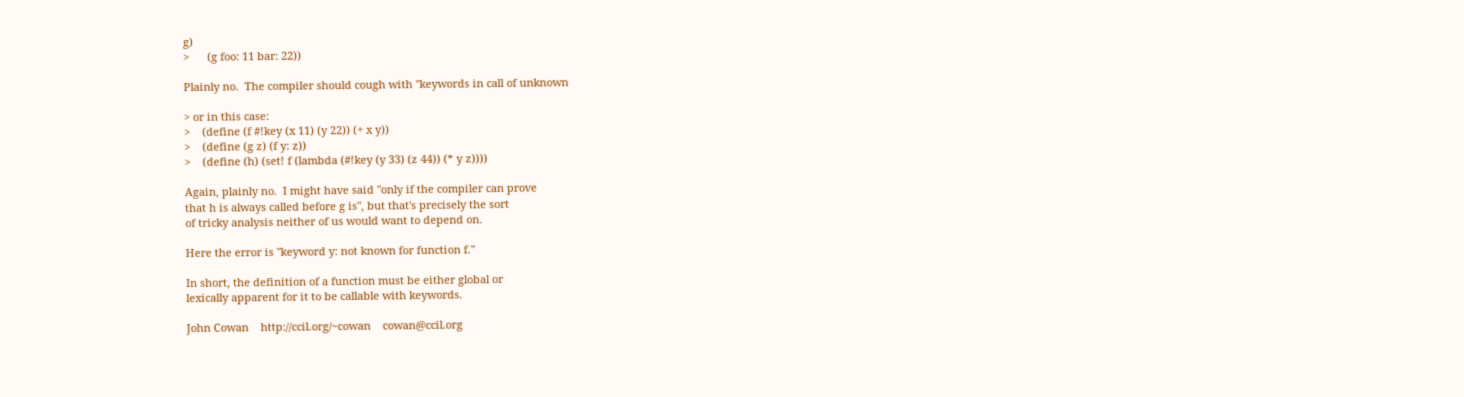g)
>      (g foo: 11 bar: 22))

Plainly no.  The compiler should cough with "keywords in call of unknown

> or in this case:
>    (define (f #!key (x 11) (y 22)) (+ x y))
>    (define (g z) (f y: z))
>    (define (h) (set! f (lambda (#!key (y 33) (z 44)) (* y z))))

Again, plainly no.  I might have said "only if the compiler can prove
that h is always called before g is", but that's precisely the sort
of tricky analysis neither of us would want to depend on.

Here the error is "keyword y: not known for function f."

In short, the definition of a function must be either global or
lexically apparent for it to be callable with keywords.

John Cowan    http://ccil.org/~cowan    cowan@ccil.org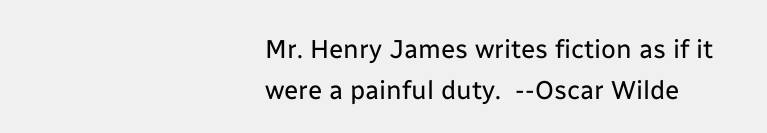Mr. Henry James writes fiction as if it were a painful duty.  --Oscar Wilde